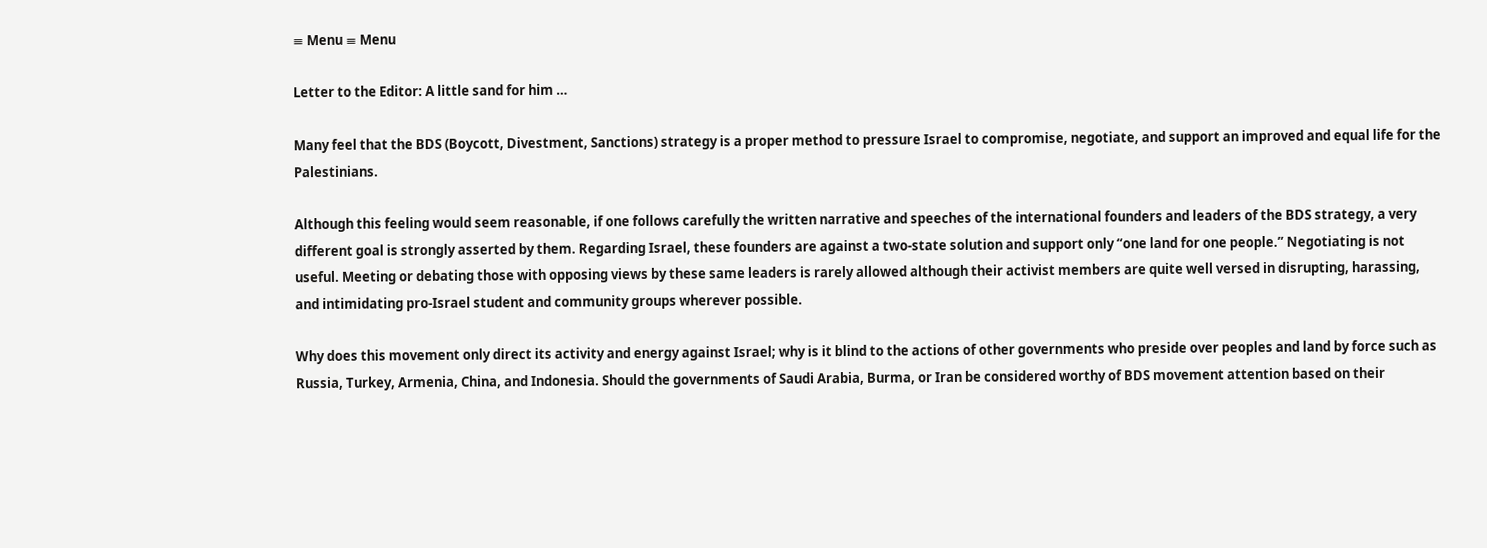≡ Menu ≡ Menu

Letter to the Editor: A little sand for him …

Many feel that the BDS (Boycott, Divestment, Sanctions) strategy is a proper method to pressure Israel to compromise, negotiate, and support an improved and equal life for the Palestinians.

Although this feeling would seem reasonable, if one follows carefully the written narrative and speeches of the international founders and leaders of the BDS strategy, a very different goal is strongly asserted by them. Regarding Israel, these founders are against a two-state solution and support only “one land for one people.” Negotiating is not useful. Meeting or debating those with opposing views by these same leaders is rarely allowed although their activist members are quite well versed in disrupting, harassing, and intimidating pro-Israel student and community groups wherever possible.

Why does this movement only direct its activity and energy against Israel; why is it blind to the actions of other governments who preside over peoples and land by force such as Russia, Turkey, Armenia, China, and Indonesia. Should the governments of Saudi Arabia, Burma, or Iran be considered worthy of BDS movement attention based on their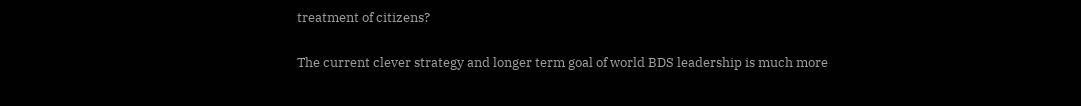treatment of citizens?

The current clever strategy and longer term goal of world BDS leadership is much more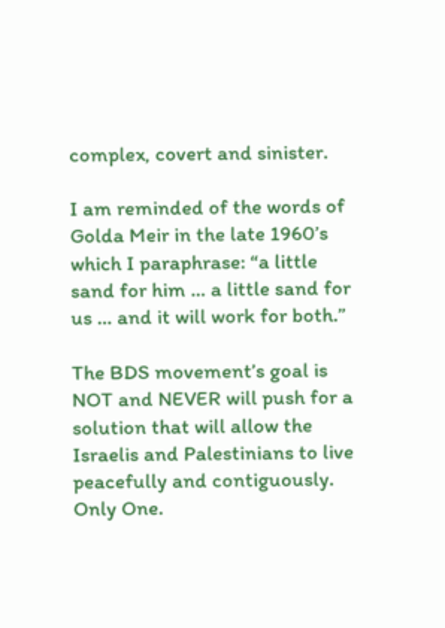complex, covert and sinister.

I am reminded of the words of Golda Meir in the late 1960’s which I paraphrase: “a little sand for him … a little sand for us … and it will work for both.”

The BDS movement’s goal is NOT and NEVER will push for a solution that will allow the Israelis and Palestinians to live peacefully and contiguously. Only One.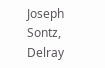Joseph Sontz, Delray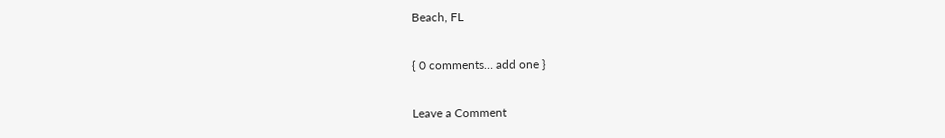Beach, FL

{ 0 comments… add one }

Leave a Comment